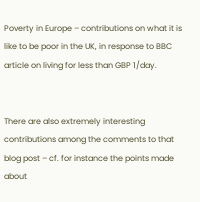Poverty in Europe – contributions on what it is like to be poor in the UK, in response to BBC article on living for less than GBP 1/day.


There are also extremely interesting contributions among the comments to that blog post – cf. for instance the points made about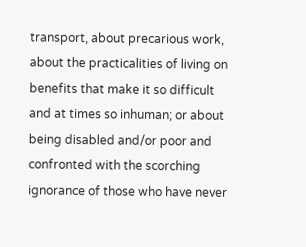transport, about precarious work, about the practicalities of living on benefits that make it so difficult and at times so inhuman; or about being disabled and/or poor and confronted with the scorching ignorance of those who have never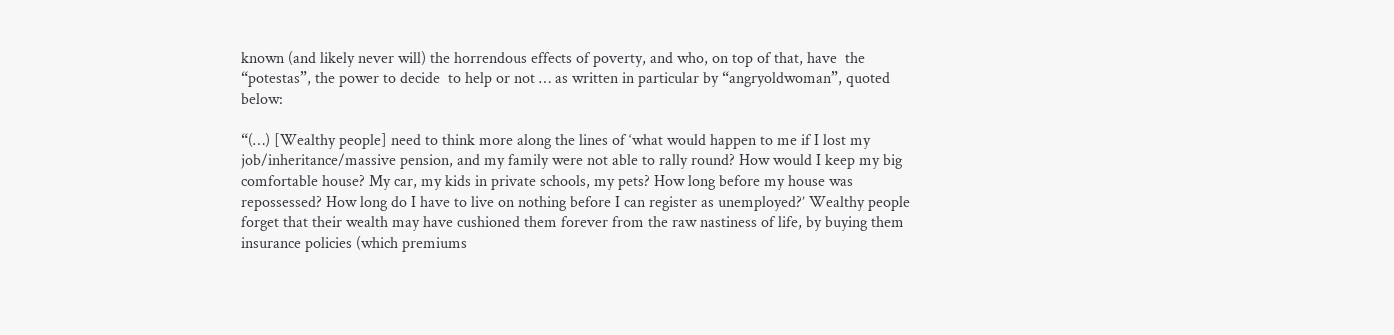known (and likely never will) the horrendous effects of poverty, and who, on top of that, have  the “potestas”, the power to decide  to help or not … as written in particular by “angryoldwoman”, quoted below:

“(…) [Wealthy people] need to think more along the lines of ‘what would happen to me if I lost my job/inheritance/massive pension, and my family were not able to rally round? How would I keep my big comfortable house? My car, my kids in private schools, my pets? How long before my house was repossessed? How long do I have to live on nothing before I can register as unemployed?’ Wealthy people forget that their wealth may have cushioned them forever from the raw nastiness of life, by buying them insurance policies (which premiums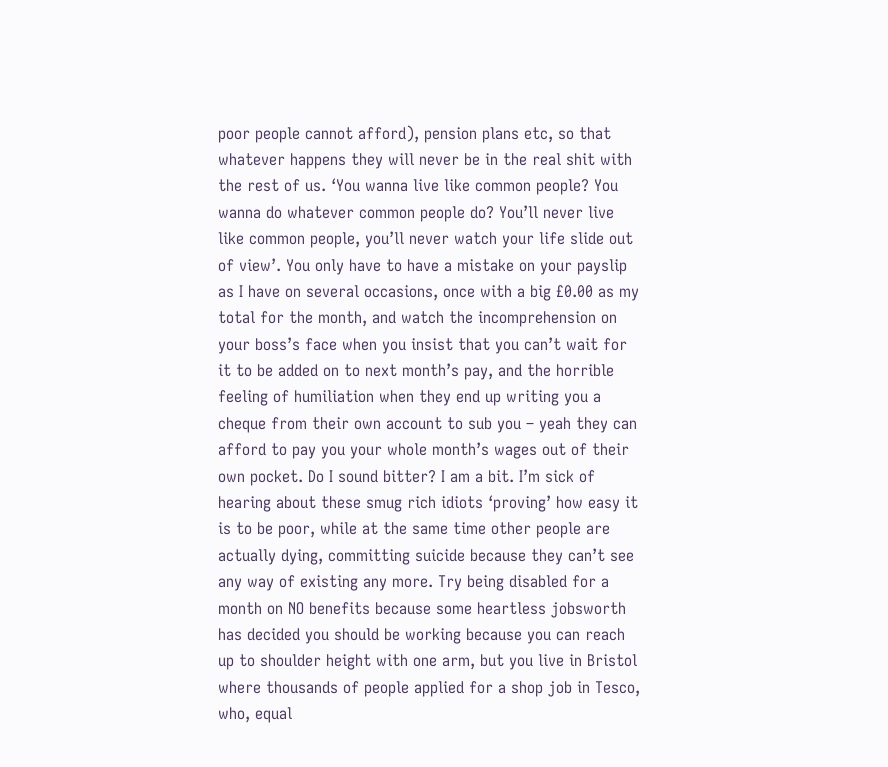poor people cannot afford), pension plans etc, so that whatever happens they will never be in the real shit with the rest of us. ‘You wanna live like common people? You wanna do whatever common people do? You’ll never live like common people, you’ll never watch your life slide out of view’. You only have to have a mistake on your payslip as I have on several occasions, once with a big £0.00 as my total for the month, and watch the incomprehension on your boss’s face when you insist that you can’t wait for it to be added on to next month’s pay, and the horrible feeling of humiliation when they end up writing you a cheque from their own account to sub you – yeah they can afford to pay you your whole month’s wages out of their own pocket. Do I sound bitter? I am a bit. I’m sick of hearing about these smug rich idiots ‘proving’ how easy it is to be poor, while at the same time other people are actually dying, committing suicide because they can’t see any way of existing any more. Try being disabled for a month on NO benefits because some heartless jobsworth has decided you should be working because you can reach up to shoulder height with one arm, but you live in Bristol where thousands of people applied for a shop job in Tesco, who, equal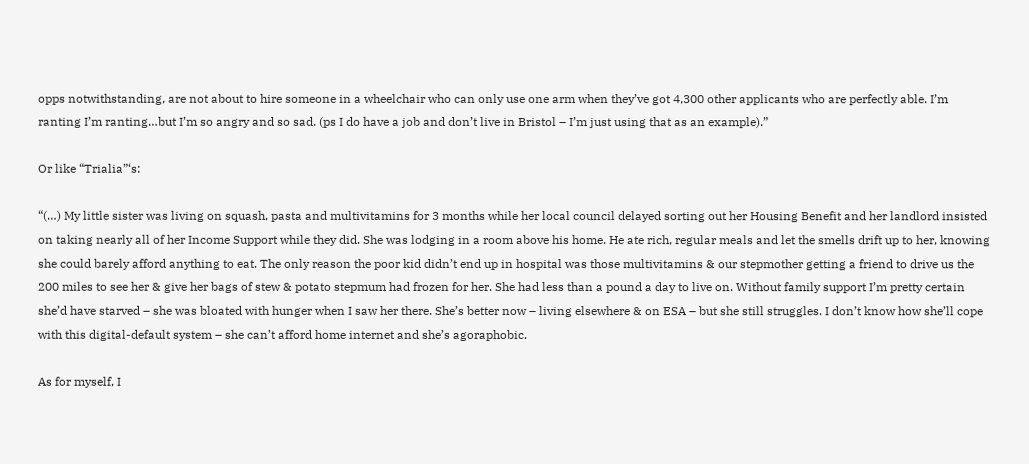opps notwithstanding, are not about to hire someone in a wheelchair who can only use one arm when they’ve got 4,300 other applicants who are perfectly able. I’m ranting I’m ranting…but I’m so angry and so sad. (ps I do have a job and don’t live in Bristol – I’m just using that as an example).”

Or like “Trialia”‘s:

“(…) My little sister was living on squash, pasta and multivitamins for 3 months while her local council delayed sorting out her Housing Benefit and her landlord insisted on taking nearly all of her Income Support while they did. She was lodging in a room above his home. He ate rich, regular meals and let the smells drift up to her, knowing she could barely afford anything to eat. The only reason the poor kid didn’t end up in hospital was those multivitamins & our stepmother getting a friend to drive us the 200 miles to see her & give her bags of stew & potato stepmum had frozen for her. She had less than a pound a day to live on. Without family support I’m pretty certain she’d have starved – she was bloated with hunger when I saw her there. She’s better now – living elsewhere & on ESA – but she still struggles. I don’t know how she’ll cope with this digital-default system – she can’t afford home internet and she’s agoraphobic.

As for myself, I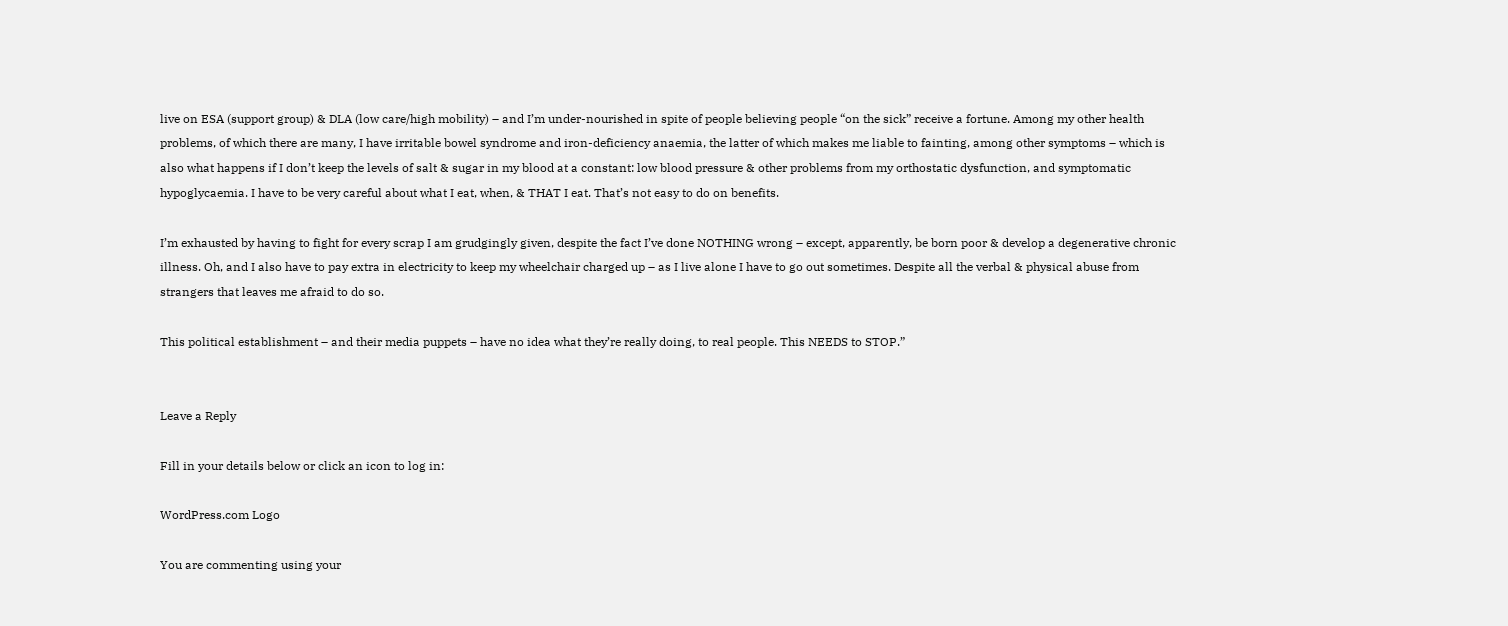live on ESA (support group) & DLA (low care/high mobility) – and I’m under-nourished in spite of people believing people “on the sick” receive a fortune. Among my other health problems, of which there are many, I have irritable bowel syndrome and iron-deficiency anaemia, the latter of which makes me liable to fainting, among other symptoms – which is also what happens if I don’t keep the levels of salt & sugar in my blood at a constant: low blood pressure & other problems from my orthostatic dysfunction, and symptomatic hypoglycaemia. I have to be very careful about what I eat, when, & THAT I eat. That’s not easy to do on benefits.

I’m exhausted by having to fight for every scrap I am grudgingly given, despite the fact I’ve done NOTHING wrong – except, apparently, be born poor & develop a degenerative chronic illness. Oh, and I also have to pay extra in electricity to keep my wheelchair charged up – as I live alone I have to go out sometimes. Despite all the verbal & physical abuse from strangers that leaves me afraid to do so.

This political establishment – and their media puppets – have no idea what they’re really doing, to real people. This NEEDS to STOP.”


Leave a Reply

Fill in your details below or click an icon to log in:

WordPress.com Logo

You are commenting using your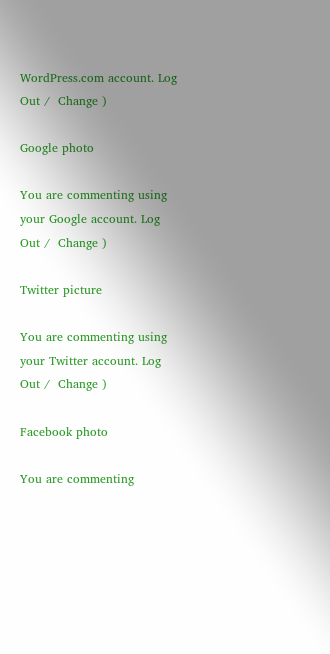WordPress.com account. Log Out /  Change )

Google photo

You are commenting using your Google account. Log Out /  Change )

Twitter picture

You are commenting using your Twitter account. Log Out /  Change )

Facebook photo

You are commenting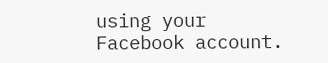using your Facebook account.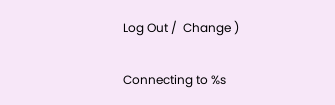Log Out /  Change )

Connecting to %s